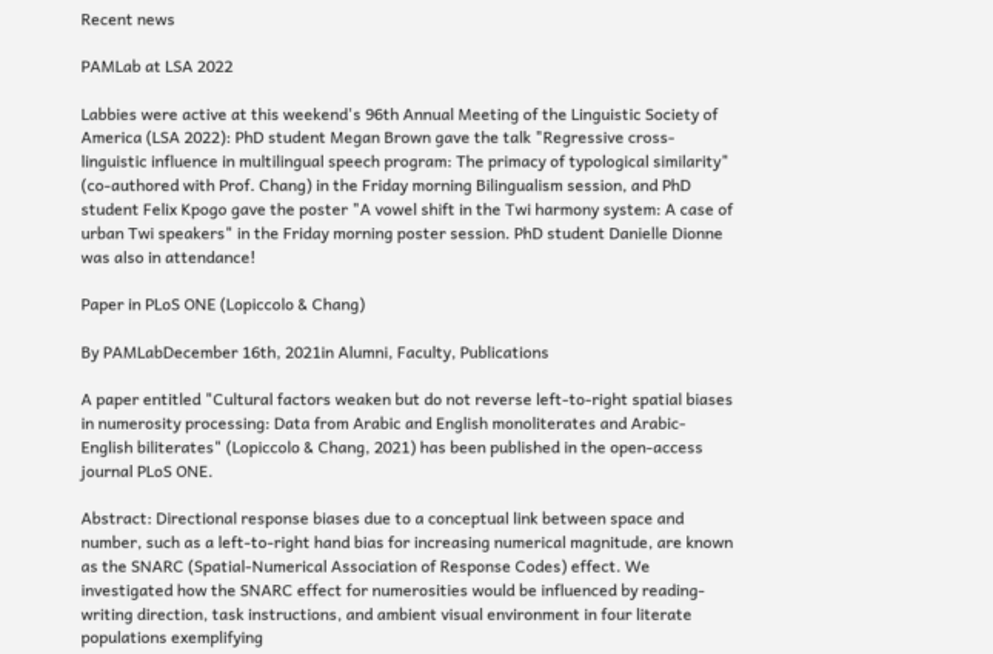Recent news

PAMLab at LSA 2022

Labbies were active at this weekend's 96th Annual Meeting of the Linguistic Society of America (LSA 2022): PhD student Megan Brown gave the talk "Regressive cross-linguistic influence in multilingual speech program: The primacy of typological similarity" (co-authored with Prof. Chang) in the Friday morning Bilingualism session, and PhD student Felix Kpogo gave the poster "A vowel shift in the Twi harmony system: A case of urban Twi speakers" in the Friday morning poster session. PhD student Danielle Dionne was also in attendance!

Paper in PLoS ONE (Lopiccolo & Chang)

By PAMLabDecember 16th, 2021in Alumni, Faculty, Publications

A paper entitled "Cultural factors weaken but do not reverse left-to-right spatial biases in numerosity processing: Data from Arabic and English monoliterates and Arabic-English biliterates" (Lopiccolo & Chang, 2021) has been published in the open-access journal PLoS ONE.

Abstract: Directional response biases due to a conceptual link between space and number, such as a left-to-right hand bias for increasing numerical magnitude, are known as the SNARC (Spatial-Numerical Association of Response Codes) effect. We investigated how the SNARC effect for numerosities would be influenced by reading-writing direction, task instructions, and ambient visual environment in four literate populations exemplifying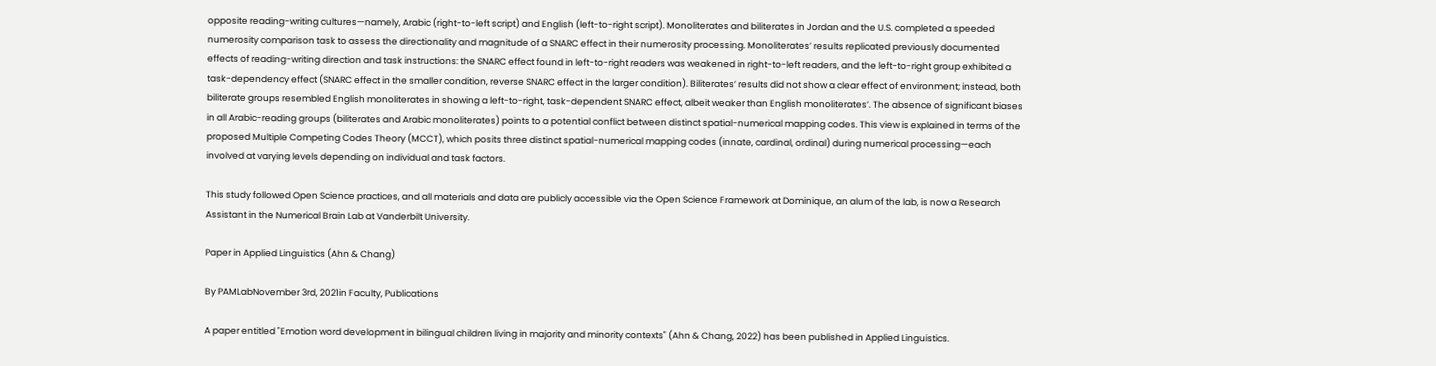opposite reading-writing cultures—namely, Arabic (right-to-left script) and English (left-to-right script). Monoliterates and biliterates in Jordan and the U.S. completed a speeded numerosity comparison task to assess the directionality and magnitude of a SNARC effect in their numerosity processing. Monoliterates’ results replicated previously documented effects of reading-writing direction and task instructions: the SNARC effect found in left-to-right readers was weakened in right-to-left readers, and the left-to-right group exhibited a task-dependency effect (SNARC effect in the smaller condition, reverse SNARC effect in the larger condition). Biliterates’ results did not show a clear effect of environment; instead, both biliterate groups resembled English monoliterates in showing a left-to-right, task-dependent SNARC effect, albeit weaker than English monoliterates’. The absence of significant biases in all Arabic-reading groups (biliterates and Arabic monoliterates) points to a potential conflict between distinct spatial-numerical mapping codes. This view is explained in terms of the proposed Multiple Competing Codes Theory (MCCT), which posits three distinct spatial-numerical mapping codes (innate, cardinal, ordinal) during numerical processing—each involved at varying levels depending on individual and task factors.

This study followed Open Science practices, and all materials and data are publicly accessible via the Open Science Framework at Dominique, an alum of the lab, is now a Research Assistant in the Numerical Brain Lab at Vanderbilt University.

Paper in Applied Linguistics (Ahn & Chang)

By PAMLabNovember 3rd, 2021in Faculty, Publications

A paper entitled "Emotion word development in bilingual children living in majority and minority contexts" (Ahn & Chang, 2022) has been published in Applied Linguistics.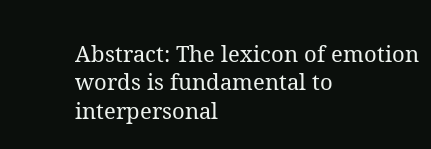Abstract: The lexicon of emotion words is fundamental to interpersonal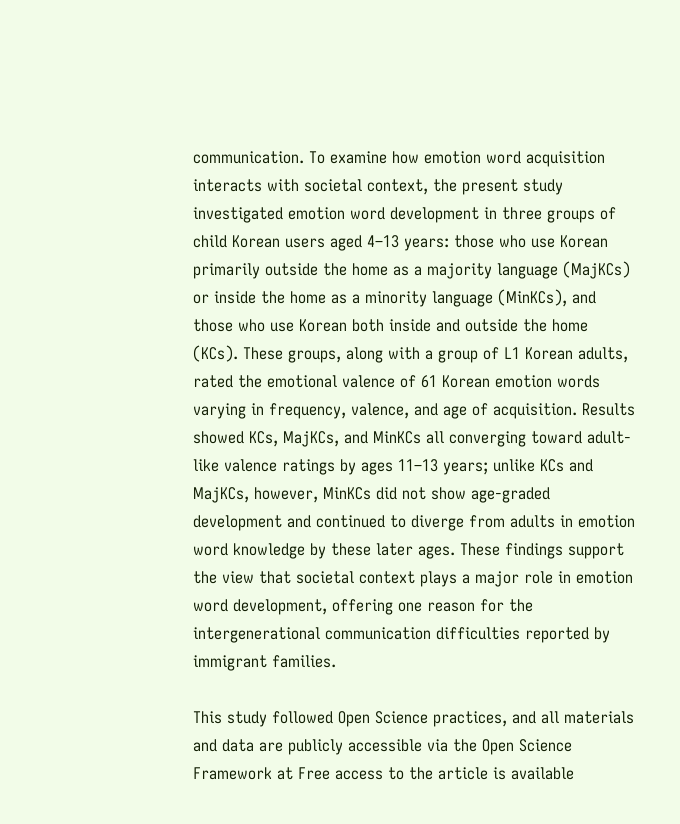communication. To examine how emotion word acquisition interacts with societal context, the present study investigated emotion word development in three groups of child Korean users aged 4–13 years: those who use Korean primarily outside the home as a majority language (MajKCs) or inside the home as a minority language (MinKCs), and those who use Korean both inside and outside the home (KCs). These groups, along with a group of L1 Korean adults, rated the emotional valence of 61 Korean emotion words varying in frequency, valence, and age of acquisition. Results showed KCs, MajKCs, and MinKCs all converging toward adult-like valence ratings by ages 11–13 years; unlike KCs and MajKCs, however, MinKCs did not show age-graded development and continued to diverge from adults in emotion word knowledge by these later ages. These findings support the view that societal context plays a major role in emotion word development, offering one reason for the intergenerational communication difficulties reported by immigrant families.

This study followed Open Science practices, and all materials and data are publicly accessible via the Open Science Framework at Free access to the article is available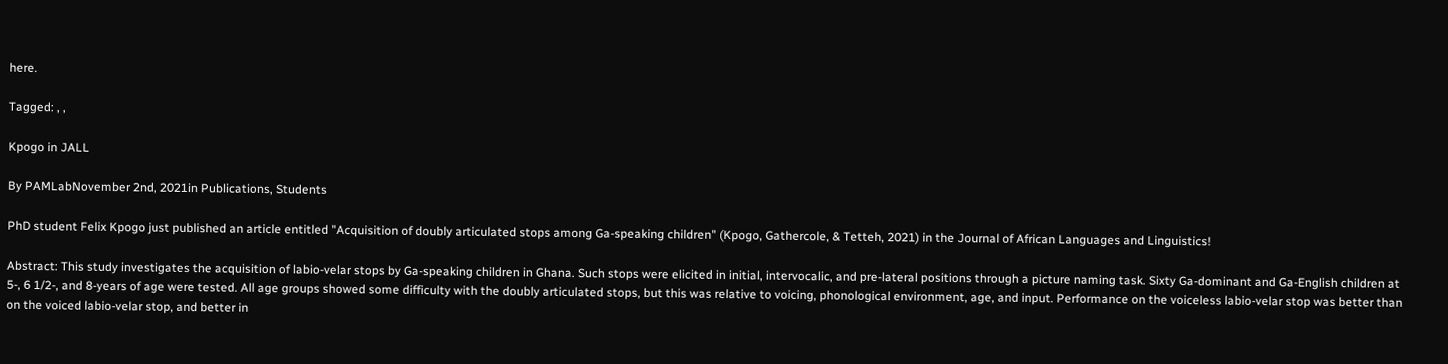here.

Tagged: , ,

Kpogo in JALL

By PAMLabNovember 2nd, 2021in Publications, Students

PhD student Felix Kpogo just published an article entitled "Acquisition of doubly articulated stops among Ga-speaking children" (Kpogo, Gathercole, & Tetteh, 2021) in the Journal of African Languages and Linguistics!

Abstract: This study investigates the acquisition of labio-velar stops by Ga-speaking children in Ghana. Such stops were elicited in initial, intervocalic, and pre-lateral positions through a picture naming task. Sixty Ga-dominant and Ga-English children at 5-, 6 1/2-, and 8-years of age were tested. All age groups showed some difficulty with the doubly articulated stops, but this was relative to voicing, phonological environment, age, and input. Performance on the voiceless labio-velar stop was better than on the voiced labio-velar stop, and better in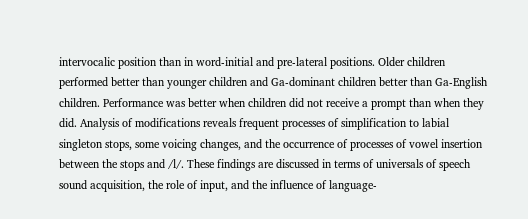intervocalic position than in word-initial and pre-lateral positions. Older children performed better than younger children and Ga-dominant children better than Ga-English children. Performance was better when children did not receive a prompt than when they did. Analysis of modifications reveals frequent processes of simplification to labial singleton stops, some voicing changes, and the occurrence of processes of vowel insertion between the stops and /l/. These findings are discussed in terms of universals of speech sound acquisition, the role of input, and the influence of language-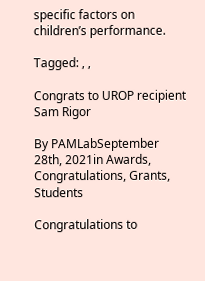specific factors on children’s performance.

Tagged: , ,

Congrats to UROP recipient Sam Rigor

By PAMLabSeptember 28th, 2021in Awards, Congratulations, Grants, Students

Congratulations to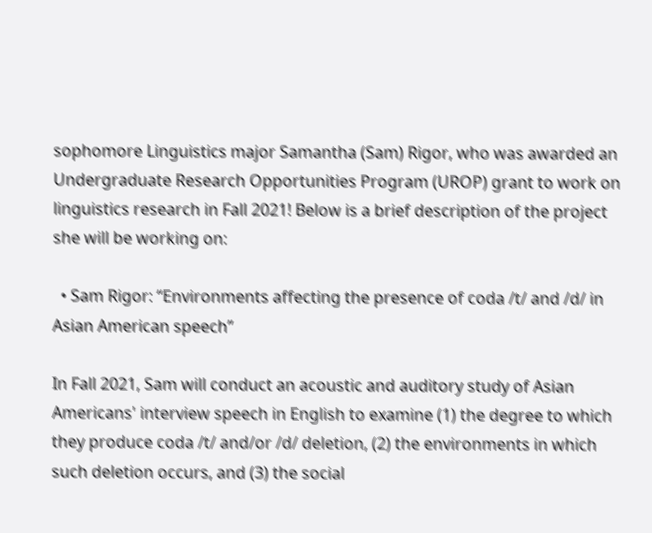sophomore Linguistics major Samantha (Sam) Rigor, who was awarded an Undergraduate Research Opportunities Program (UROP) grant to work on linguistics research in Fall 2021! Below is a brief description of the project she will be working on:

  • Sam Rigor: “Environments affecting the presence of coda /t/ and /d/ in Asian American speech”

In Fall 2021, Sam will conduct an acoustic and auditory study of Asian Americans' interview speech in English to examine (1) the degree to which they produce coda /t/ and/or /d/ deletion, (2) the environments in which such deletion occurs, and (3) the social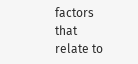factors that relate to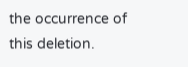the occurrence of this deletion.